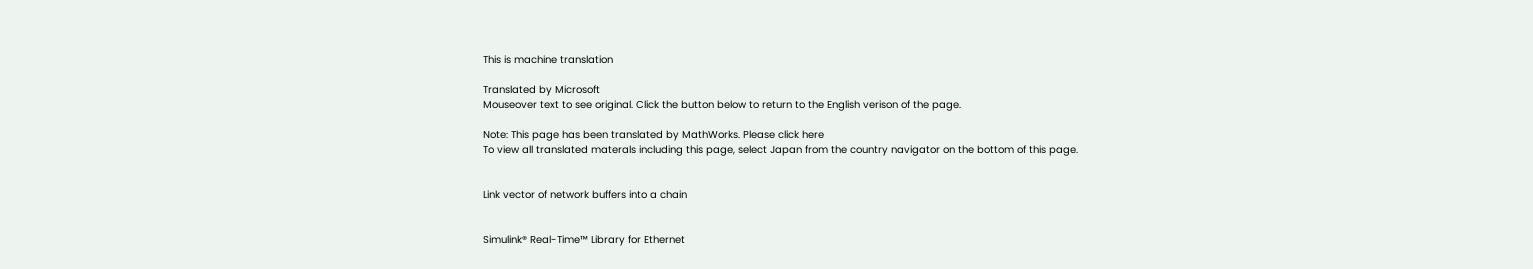This is machine translation

Translated by Microsoft
Mouseover text to see original. Click the button below to return to the English verison of the page.

Note: This page has been translated by MathWorks. Please click here
To view all translated materals including this page, select Japan from the country navigator on the bottom of this page.


Link vector of network buffers into a chain


Simulink® Real-Time™ Library for Ethernet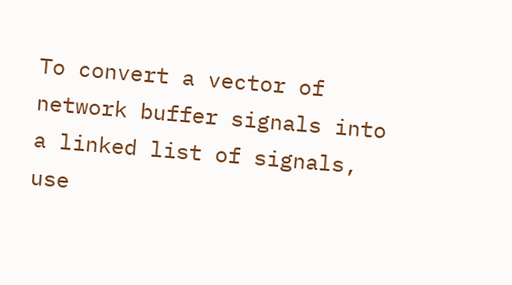To convert a vector of network buffer signals into a linked list of signals, use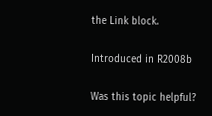the Link block.

Introduced in R2008b

Was this topic helpful?